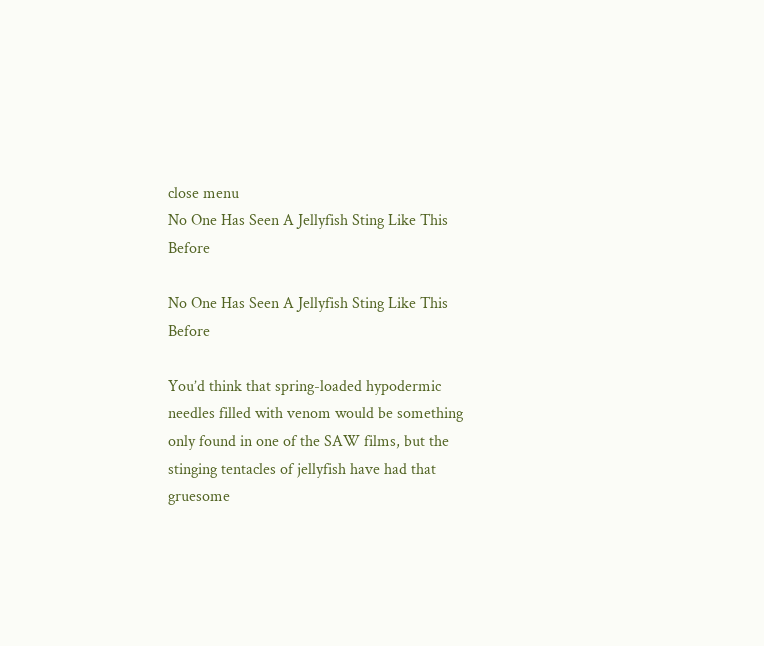close menu
No One Has Seen A Jellyfish Sting Like This Before

No One Has Seen A Jellyfish Sting Like This Before

You’d think that spring-loaded hypodermic needles filled with venom would be something only found in one of the SAW films, but the stinging tentacles of jellyfish have had that gruesome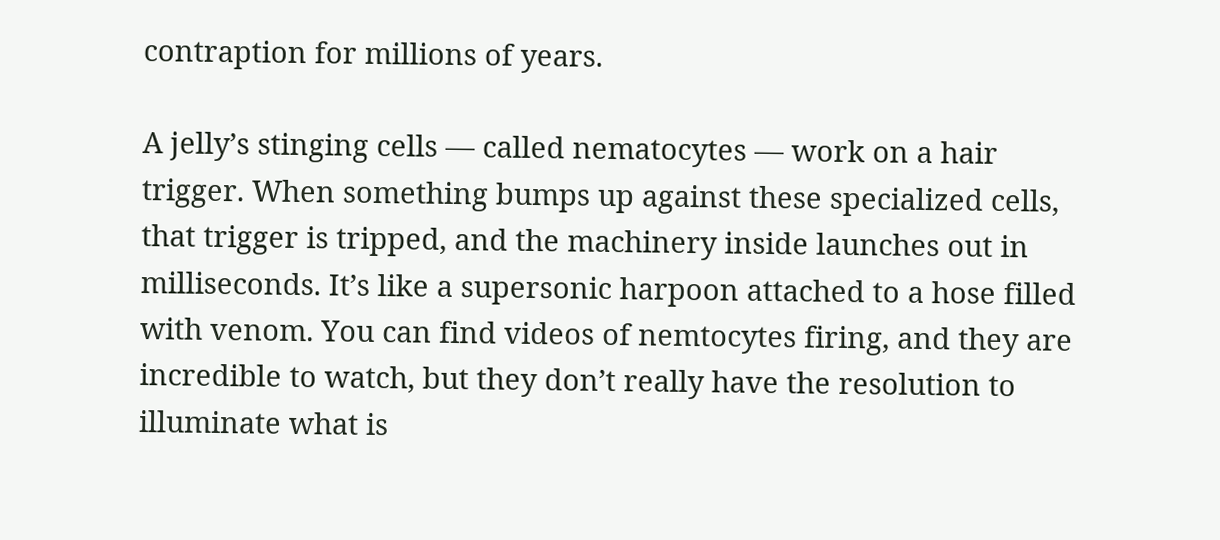contraption for millions of years.

A jelly’s stinging cells — called nematocytes — work on a hair trigger. When something bumps up against these specialized cells, that trigger is tripped, and the machinery inside launches out in milliseconds. It’s like a supersonic harpoon attached to a hose filled with venom. You can find videos of nemtocytes firing, and they are incredible to watch, but they don’t really have the resolution to illuminate what is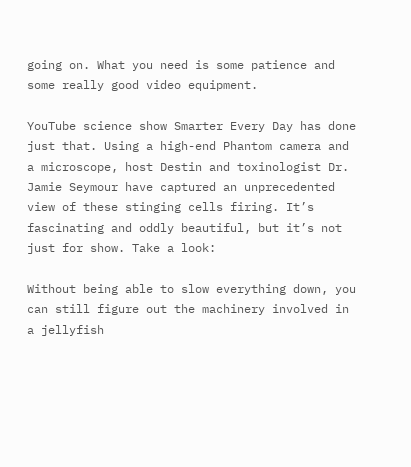going on. What you need is some patience and some really good video equipment.

YouTube science show Smarter Every Day has done just that. Using a high-end Phantom camera and a microscope, host Destin and toxinologist Dr. Jamie Seymour have captured an unprecedented view of these stinging cells firing. It’s fascinating and oddly beautiful, but it’s not just for show. Take a look:

Without being able to slow everything down, you can still figure out the machinery involved in a jellyfish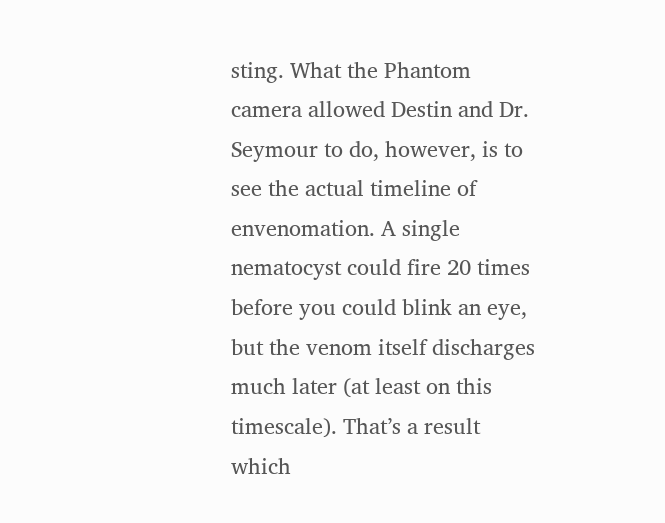sting. What the Phantom camera allowed Destin and Dr. Seymour to do, however, is to see the actual timeline of envenomation. A single nematocyst could fire 20 times before you could blink an eye, but the venom itself discharges much later (at least on this timescale). That’s a result which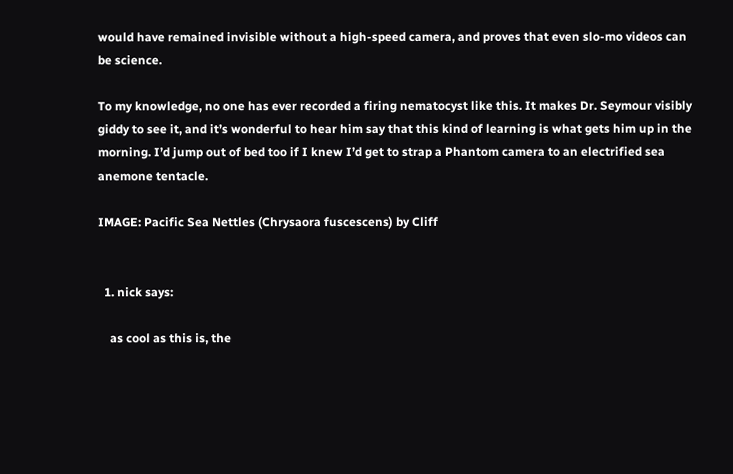would have remained invisible without a high-speed camera, and proves that even slo-mo videos can be science.

To my knowledge, no one has ever recorded a firing nematocyst like this. It makes Dr. Seymour visibly giddy to see it, and it’s wonderful to hear him say that this kind of learning is what gets him up in the morning. I’d jump out of bed too if I knew I’d get to strap a Phantom camera to an electrified sea anemone tentacle.

IMAGE: Pacific Sea Nettles (Chrysaora fuscescens) by Cliff


  1. nick says:

    as cool as this is, the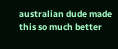australian dude made this so much better